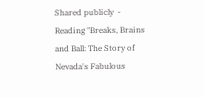Shared publicly  -
Reading "Breaks, Brains and Ball: The Story of Nevada's Fabulous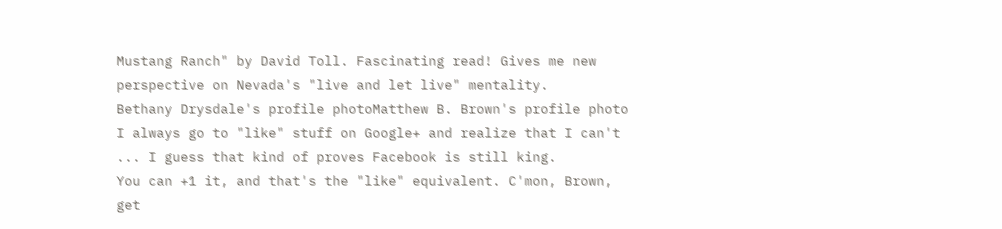Mustang Ranch" by David Toll. Fascinating read! Gives me new perspective on Nevada's "live and let live" mentality.
Bethany Drysdale's profile photoMatthew B. Brown's profile photo
I always go to "like" stuff on Google+ and realize that I can't ... I guess that kind of proves Facebook is still king.
You can +1 it, and that's the "like" equivalent. C'mon, Brown, get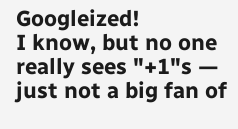Googleized!
I know, but no one really sees "+1"s — just not a big fan of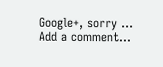Google+, sorry ...
Add a comment...